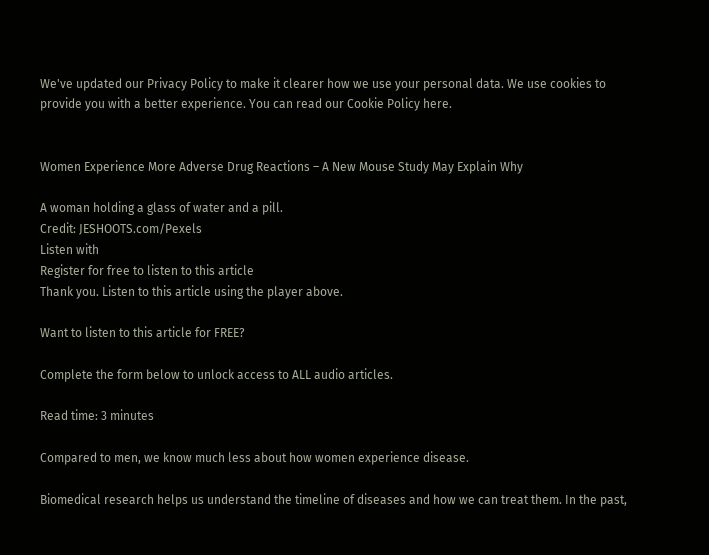We've updated our Privacy Policy to make it clearer how we use your personal data. We use cookies to provide you with a better experience. You can read our Cookie Policy here.


Women Experience More Adverse Drug Reactions – A New Mouse Study May Explain Why

A woman holding a glass of water and a pill.
Credit: JESHOOTS.com/Pexels
Listen with
Register for free to listen to this article
Thank you. Listen to this article using the player above.

Want to listen to this article for FREE?

Complete the form below to unlock access to ALL audio articles.

Read time: 3 minutes

Compared to men, we know much less about how women experience disease.

Biomedical research helps us understand the timeline of diseases and how we can treat them. In the past,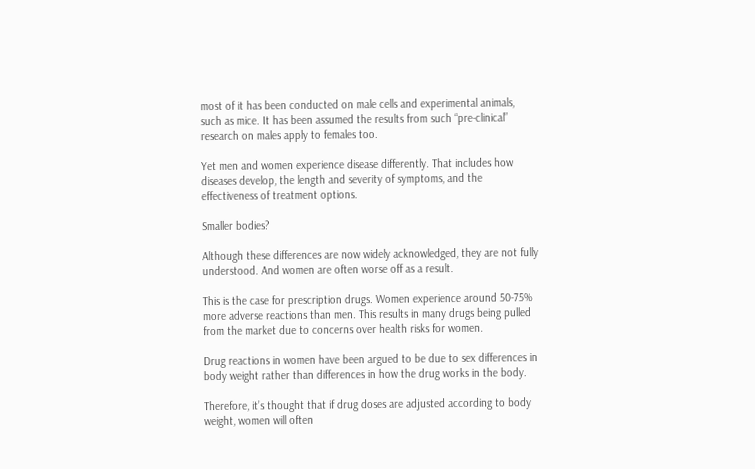most of it has been conducted on male cells and experimental animals, such as mice. It has been assumed the results from such “pre-clinical” research on males apply to females too.

Yet men and women experience disease differently. That includes how diseases develop, the length and severity of symptoms, and the effectiveness of treatment options.

Smaller bodies?

Although these differences are now widely acknowledged, they are not fully understood. And women are often worse off as a result.

This is the case for prescription drugs. Women experience around 50-75% more adverse reactions than men. This results in many drugs being pulled from the market due to concerns over health risks for women.

Drug reactions in women have been argued to be due to sex differences in body weight rather than differences in how the drug works in the body.

Therefore, it’s thought that if drug doses are adjusted according to body weight, women will often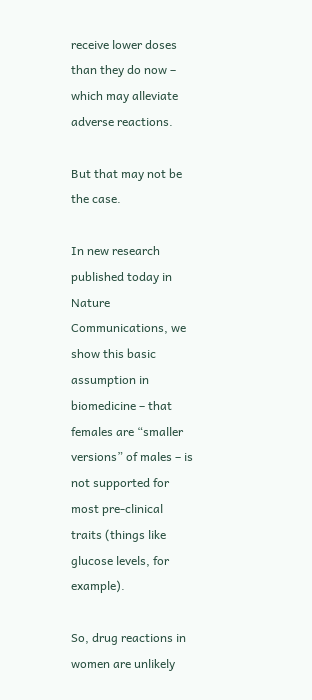receive lower doses than they do now – which may alleviate adverse reactions.

But that may not be the case.

In new research published today in Nature Communications, we show this basic assumption in biomedicine – that females are “smaller versions” of males – is not supported for most pre-clinical traits (things like glucose levels, for example).

So, drug reactions in women are unlikely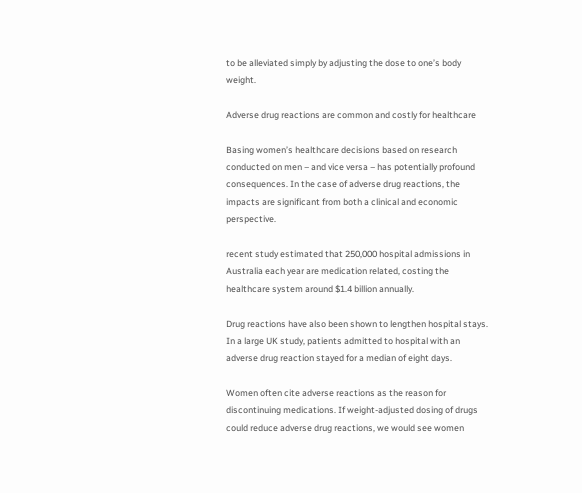to be alleviated simply by adjusting the dose to one’s body weight.

Adverse drug reactions are common and costly for healthcare

Basing women’s healthcare decisions based on research conducted on men – and vice versa – has potentially profound consequences. In the case of adverse drug reactions, the impacts are significant from both a clinical and economic perspective.

recent study estimated that 250,000 hospital admissions in Australia each year are medication related, costing the healthcare system around $1.4 billion annually.

Drug reactions have also been shown to lengthen hospital stays. In a large UK study, patients admitted to hospital with an adverse drug reaction stayed for a median of eight days.

Women often cite adverse reactions as the reason for discontinuing medications. If weight-adjusted dosing of drugs could reduce adverse drug reactions, we would see women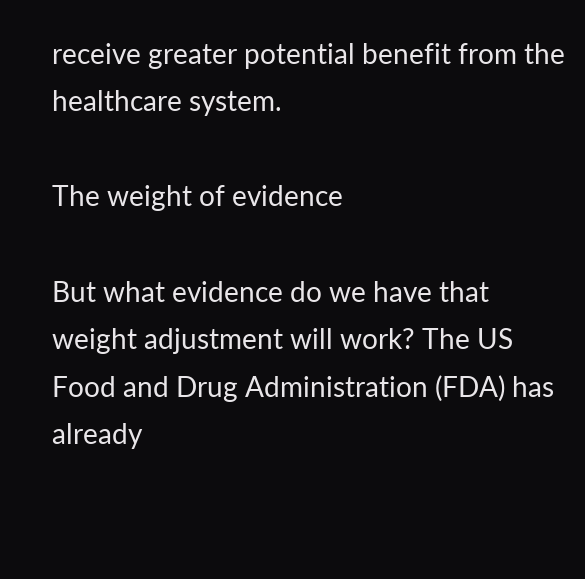receive greater potential benefit from the healthcare system.

The weight of evidence

But what evidence do we have that weight adjustment will work? The US Food and Drug Administration (FDA) has already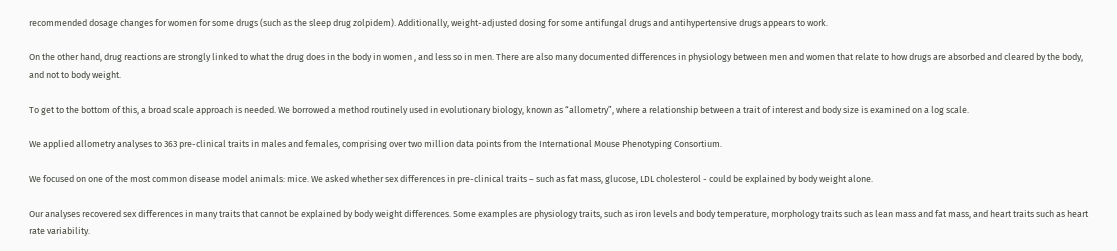recommended dosage changes for women for some drugs (such as the sleep drug zolpidem). Additionally, weight-adjusted dosing for some antifungal drugs and antihypertensive drugs appears to work.

On the other hand, drug reactions are strongly linked to what the drug does in the body in women , and less so in men. There are also many documented differences in physiology between men and women that relate to how drugs are absorbed and cleared by the body, and not to body weight.

To get to the bottom of this, a broad scale approach is needed. We borrowed a method routinely used in evolutionary biology, known as “allometry”, where a relationship between a trait of interest and body size is examined on a log scale.

We applied allometry analyses to 363 pre-clinical traits in males and females, comprising over two million data points from the International Mouse Phenotyping Consortium.

We focused on one of the most common disease model animals: mice. We asked whether sex differences in pre-clinical traits – such as fat mass, glucose, LDL cholesterol - could be explained by body weight alone.

Our analyses recovered sex differences in many traits that cannot be explained by body weight differences. Some examples are physiology traits, such as iron levels and body temperature, morphology traits such as lean mass and fat mass, and heart traits such as heart rate variability.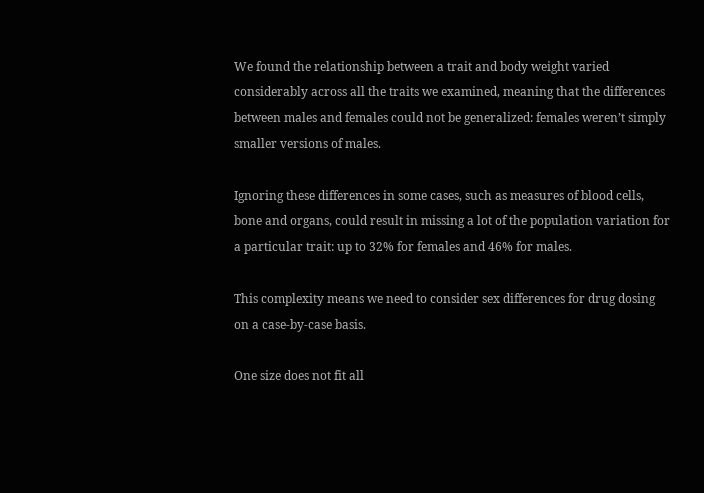We found the relationship between a trait and body weight varied considerably across all the traits we examined, meaning that the differences between males and females could not be generalized: females weren’t simply smaller versions of males.

Ignoring these differences in some cases, such as measures of blood cells, bone and organs, could result in missing a lot of the population variation for a particular trait: up to 32% for females and 46% for males.

This complexity means we need to consider sex differences for drug dosing on a case-by-case basis.

One size does not fit all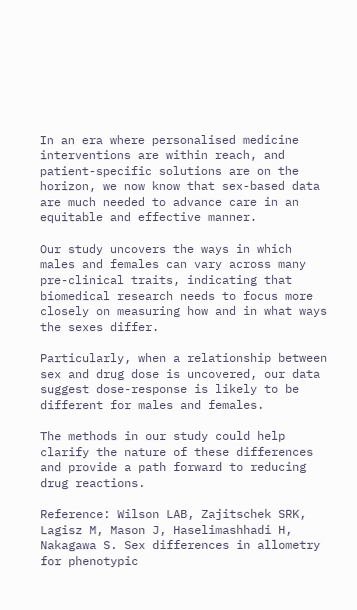In an era where personalised medicine interventions are within reach, and patient-specific solutions are on the horizon, we now know that sex-based data are much needed to advance care in an equitable and effective manner.

Our study uncovers the ways in which males and females can vary across many pre-clinical traits, indicating that biomedical research needs to focus more closely on measuring how and in what ways the sexes differ.

Particularly, when a relationship between sex and drug dose is uncovered, our data suggest dose-response is likely to be different for males and females.

The methods in our study could help clarify the nature of these differences and provide a path forward to reducing drug reactions.

Reference: Wilson LAB, Zajitschek SRK, Lagisz M, Mason J, Haselimashhadi H, Nakagawa S. Sex differences in allometry for phenotypic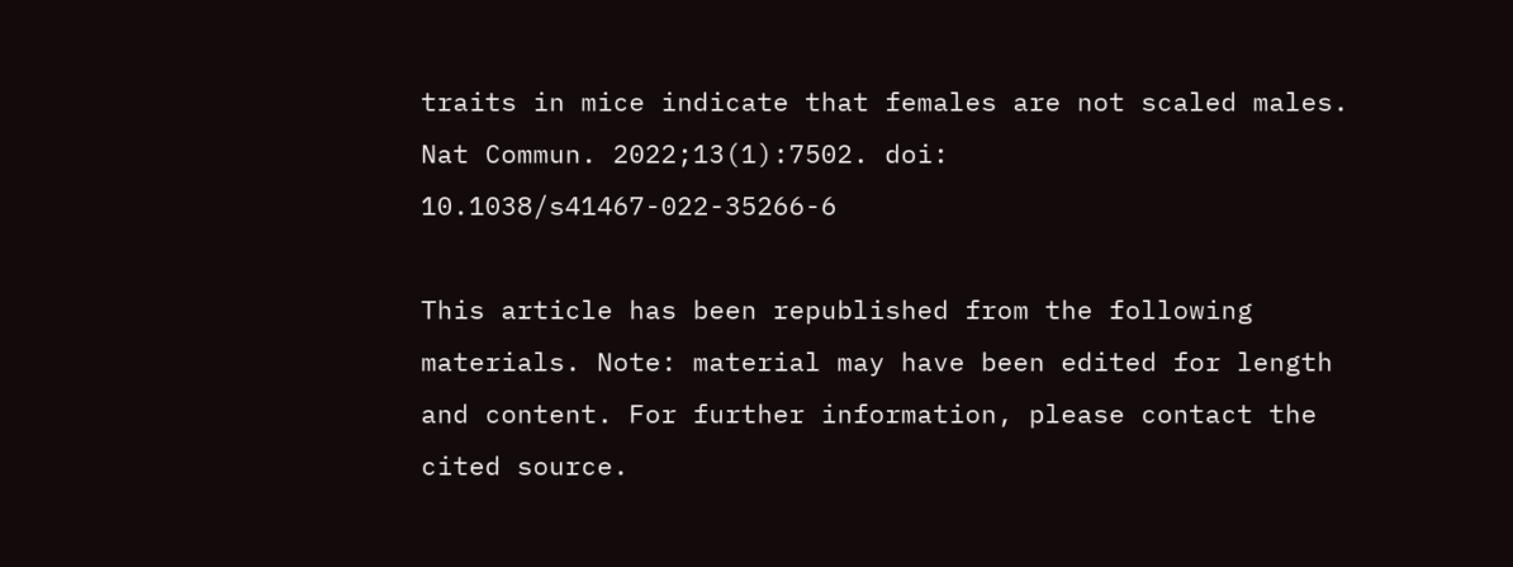traits in mice indicate that females are not scaled males. Nat Commun. 2022;13(1):7502. doi: 10.1038/s41467-022-35266-6

This article has been republished from the following materials. Note: material may have been edited for length and content. For further information, please contact the cited source.